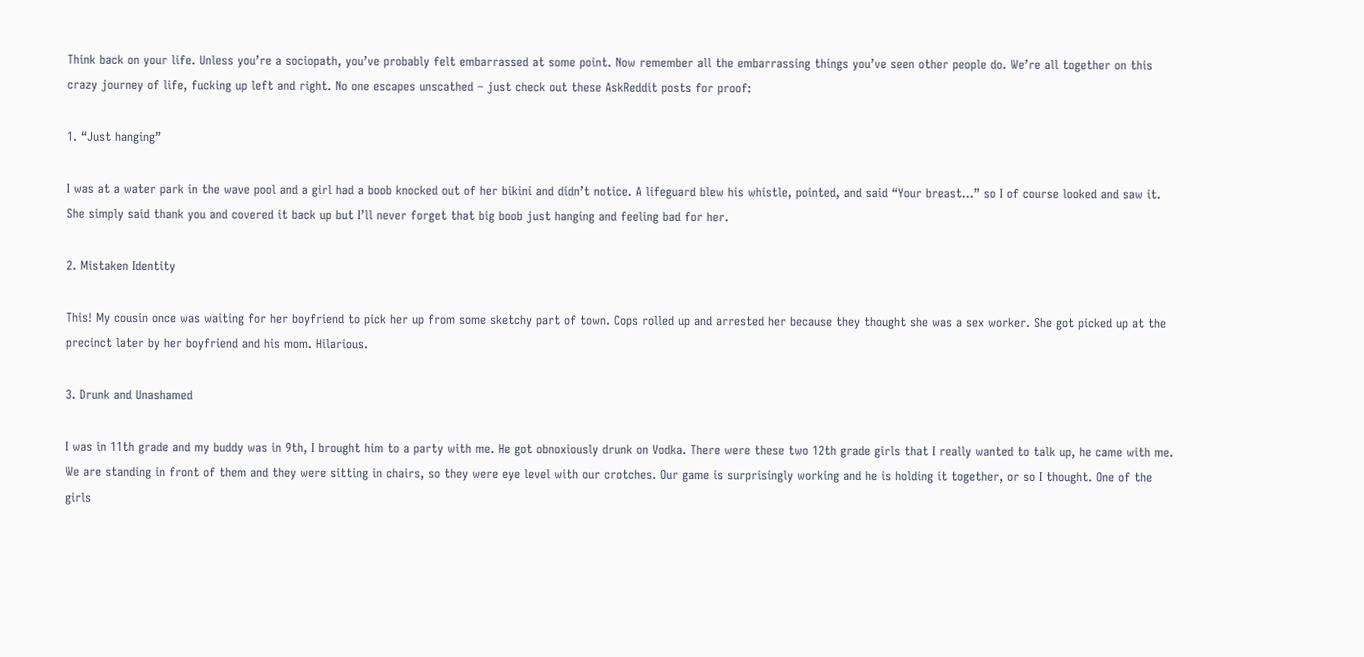Think back on your life. Unless you’re a sociopath, you’ve probably felt embarrassed at some point. Now remember all the embarrassing things you’ve seen other people do. We’re all together on this crazy journey of life, fucking up left and right. No one escapes unscathed – just check out these AskReddit posts for proof:

1. “Just hanging”

I was at a water park in the wave pool and a girl had a boob knocked out of her bikini and didn’t notice. A lifeguard blew his whistle, pointed, and said “Your breast…” so I of course looked and saw it. She simply said thank you and covered it back up but I’ll never forget that big boob just hanging and feeling bad for her.

2. Mistaken Identity

This! My cousin once was waiting for her boyfriend to pick her up from some sketchy part of town. Cops rolled up and arrested her because they thought she was a sex worker. She got picked up at the precinct later by her boyfriend and his mom. Hilarious.

3. Drunk and Unashamed

I was in 11th grade and my buddy was in 9th, I brought him to a party with me. He got obnoxiously drunk on Vodka. There were these two 12th grade girls that I really wanted to talk up, he came with me. We are standing in front of them and they were sitting in chairs, so they were eye level with our crotches. Our game is surprisingly working and he is holding it together, or so I thought. One of the girls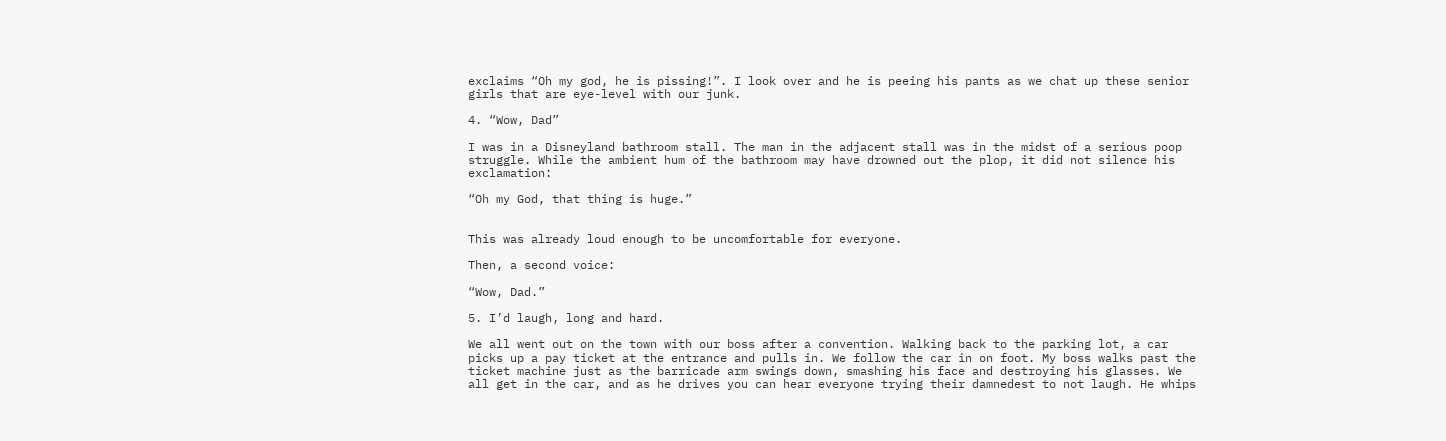exclaims “Oh my god, he is pissing!”. I look over and he is peeing his pants as we chat up these senior girls that are eye-level with our junk.

4. “Wow, Dad”

I was in a Disneyland bathroom stall. The man in the adjacent stall was in the midst of a serious poop struggle. While the ambient hum of the bathroom may have drowned out the plop, it did not silence his exclamation:

“Oh my God, that thing is huge.”


This was already loud enough to be uncomfortable for everyone.

Then, a second voice:

“Wow, Dad.”

5. I’d laugh, long and hard.

We all went out on the town with our boss after a convention. Walking back to the parking lot, a car picks up a pay ticket at the entrance and pulls in. We follow the car in on foot. My boss walks past the ticket machine just as the barricade arm swings down, smashing his face and destroying his glasses. We all get in the car, and as he drives you can hear everyone trying their damnedest to not laugh. He whips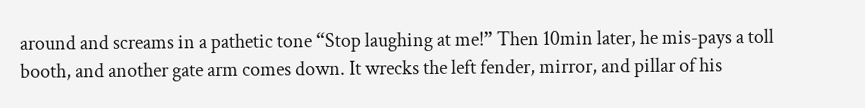around and screams in a pathetic tone “Stop laughing at me!” Then 10min later, he mis-pays a toll booth, and another gate arm comes down. It wrecks the left fender, mirror, and pillar of his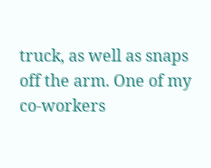truck, as well as snaps off the arm. One of my co-workers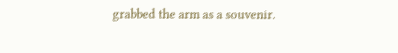grabbed the arm as a souvenir.